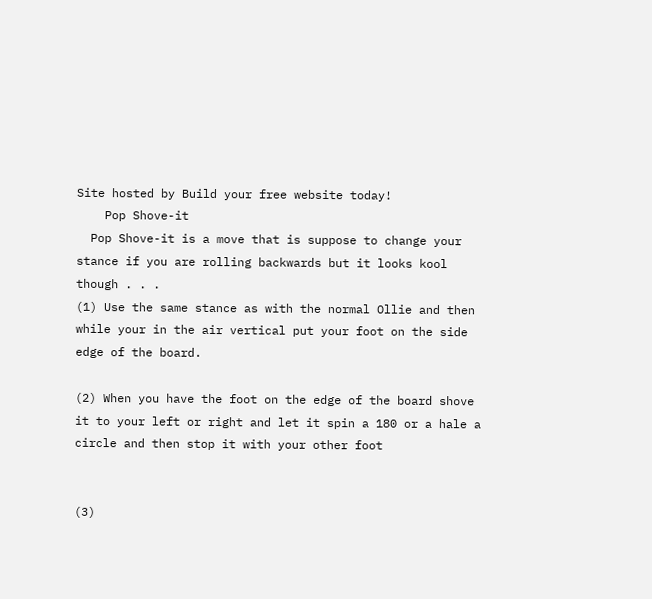Site hosted by Build your free website today!
    Pop Shove-it
  Pop Shove-it is a move that is suppose to change your stance if you are rolling backwards but it looks kool though . . .
(1) Use the same stance as with the normal Ollie and then while your in the air vertical put your foot on the side edge of the board.

(2) When you have the foot on the edge of the board shove it to your left or right and let it spin a 180 or a hale a circle and then stop it with your other foot


(3)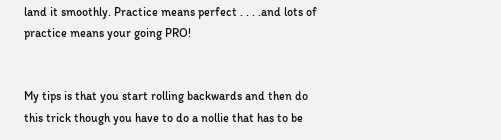land it smoothly. Practice means perfect . . . .and lots of practice means your going PRO!


My tips is that you start rolling backwards and then do this trick though you have to do a nollie that has to be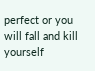perfect or you will fall and kill yourself